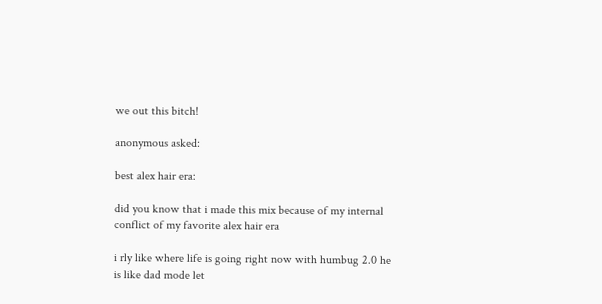we out this bitch!

anonymous asked:

best alex hair era:

did you know that i made this mix because of my internal conflict of my favorite alex hair era

i rly like where life is going right now with humbug 2.0 he is like dad mode let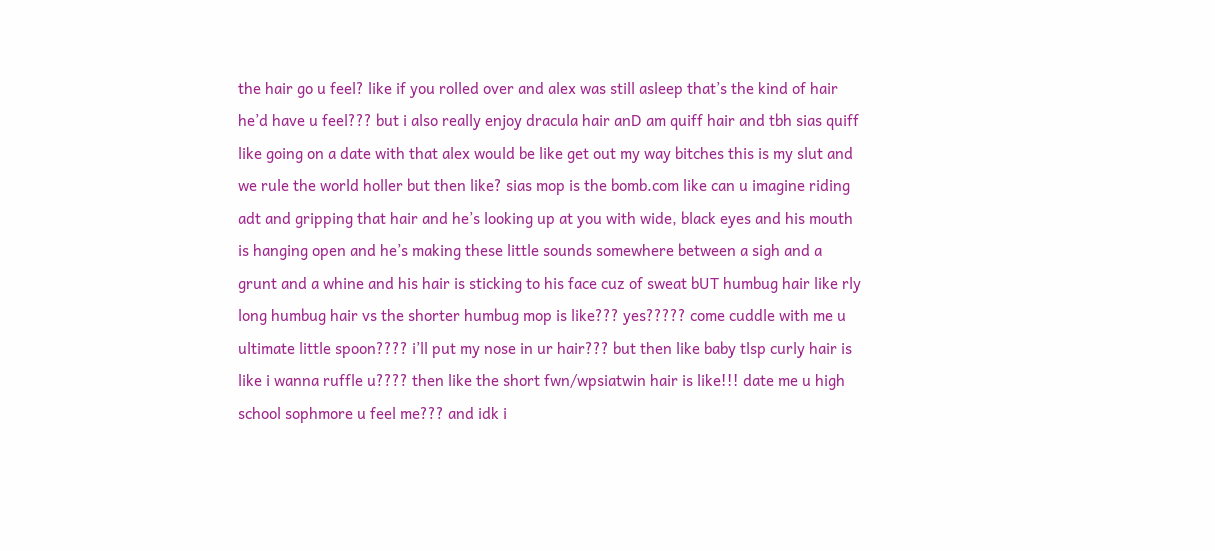the hair go u feel? like if you rolled over and alex was still asleep that’s the kind of hair he’d have u feel??? but i also really enjoy dracula hair anD am quiff hair and tbh sias quiff like going on a date with that alex would be like get out my way bitches this is my slut and we rule the world holler but then like? sias mop is the bomb.com like can u imagine riding adt and gripping that hair and he’s looking up at you with wide, black eyes and his mouth is hanging open and he’s making these little sounds somewhere between a sigh and a grunt and a whine and his hair is sticking to his face cuz of sweat bUT humbug hair like rly long humbug hair vs the shorter humbug mop is like??? yes????? come cuddle with me u ultimate little spoon???? i’ll put my nose in ur hair??? but then like baby tlsp curly hair is like i wanna ruffle u???? then like the short fwn/wpsiatwin hair is like!!! date me u high school sophmore u feel me??? and idk i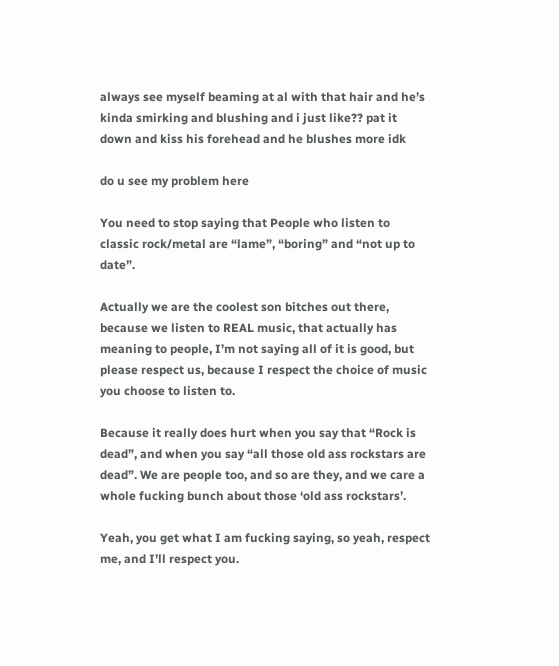always see myself beaming at al with that hair and he’s kinda smirking and blushing and i just like?? pat it down and kiss his forehead and he blushes more idk

do u see my problem here

You need to stop saying that People who listen to classic rock/metal are “lame”, “boring” and “not up to date”.

Actually we are the coolest son bitches out there, because we listen to REAL music, that actually has meaning to people, I’m not saying all of it is good, but please respect us, because I respect the choice of music you choose to listen to.

Because it really does hurt when you say that “Rock is dead”, and when you say “all those old ass rockstars are dead”. We are people too, and so are they, and we care a whole fucking bunch about those ‘old ass rockstars’.

Yeah, you get what I am fucking saying, so yeah, respect me, and I’ll respect you.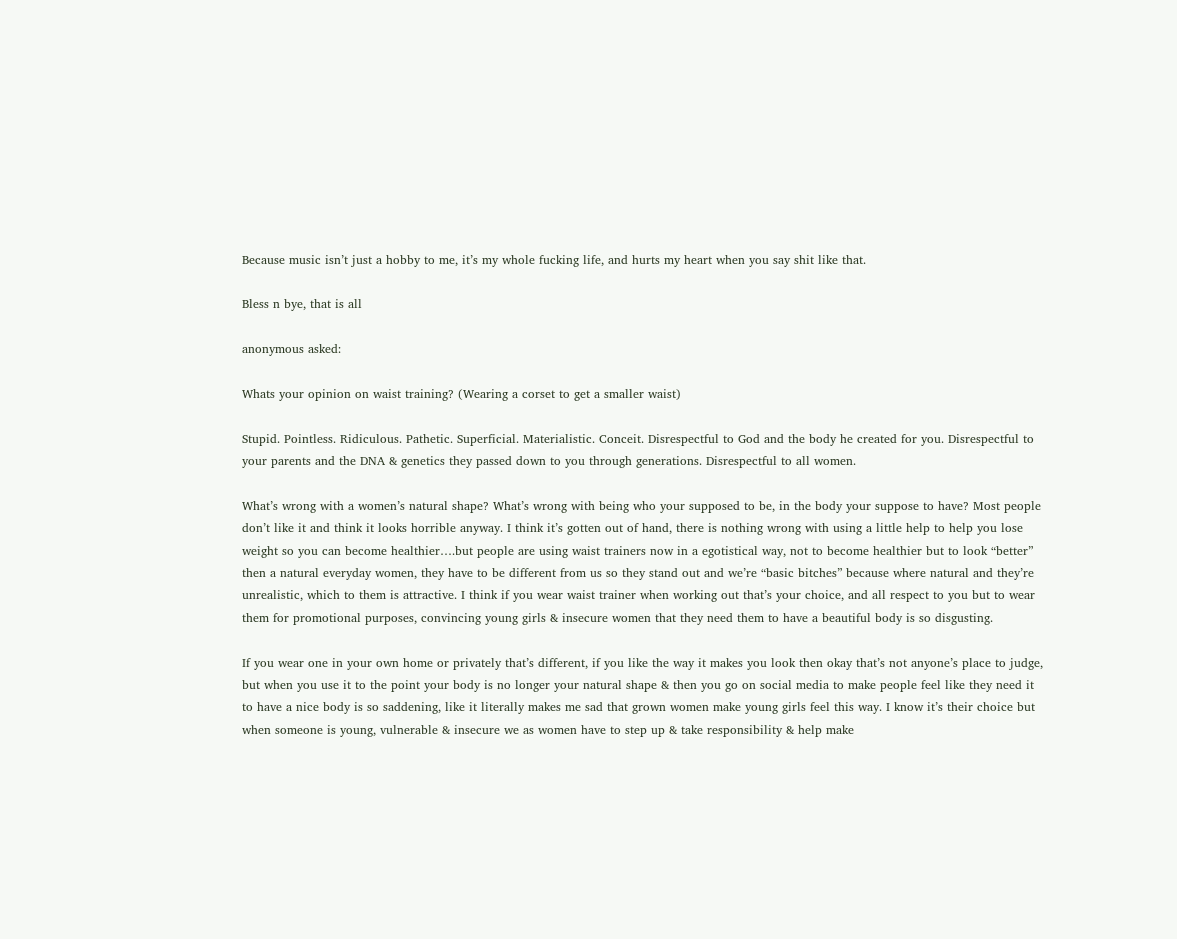Because music isn’t just a hobby to me, it’s my whole fucking life, and hurts my heart when you say shit like that.

Bless n bye, that is all

anonymous asked:

Whats your opinion on waist training? (Wearing a corset to get a smaller waist)

Stupid. Pointless. Ridiculous. Pathetic. Superficial. Materialistic. Conceit. Disrespectful to God and the body he created for you. Disrespectful to your parents and the DNA & genetics they passed down to you through generations. Disrespectful to all women.

What’s wrong with a women’s natural shape? What’s wrong with being who your supposed to be, in the body your suppose to have? Most people don’t like it and think it looks horrible anyway. I think it’s gotten out of hand, there is nothing wrong with using a little help to help you lose weight so you can become healthier….but people are using waist trainers now in a egotistical way, not to become healthier but to look “better” then a natural everyday women, they have to be different from us so they stand out and we’re “basic bitches” because where natural and they’re unrealistic, which to them is attractive. I think if you wear waist trainer when working out that’s your choice, and all respect to you but to wear them for promotional purposes, convincing young girls & insecure women that they need them to have a beautiful body is so disgusting.

If you wear one in your own home or privately that’s different, if you like the way it makes you look then okay that’s not anyone’s place to judge, but when you use it to the point your body is no longer your natural shape & then you go on social media to make people feel like they need it to have a nice body is so saddening, like it literally makes me sad that grown women make young girls feel this way. I know it’s their choice but when someone is young, vulnerable & insecure we as women have to step up & take responsibility & help make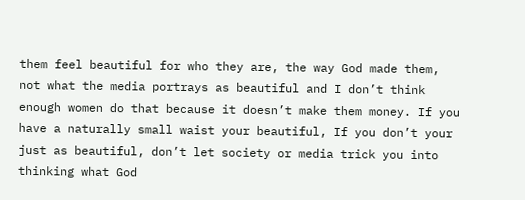them feel beautiful for who they are, the way God made them, not what the media portrays as beautiful and I don’t think enough women do that because it doesn’t make them money. If you have a naturally small waist your beautiful, If you don’t your just as beautiful, don’t let society or media trick you into thinking what God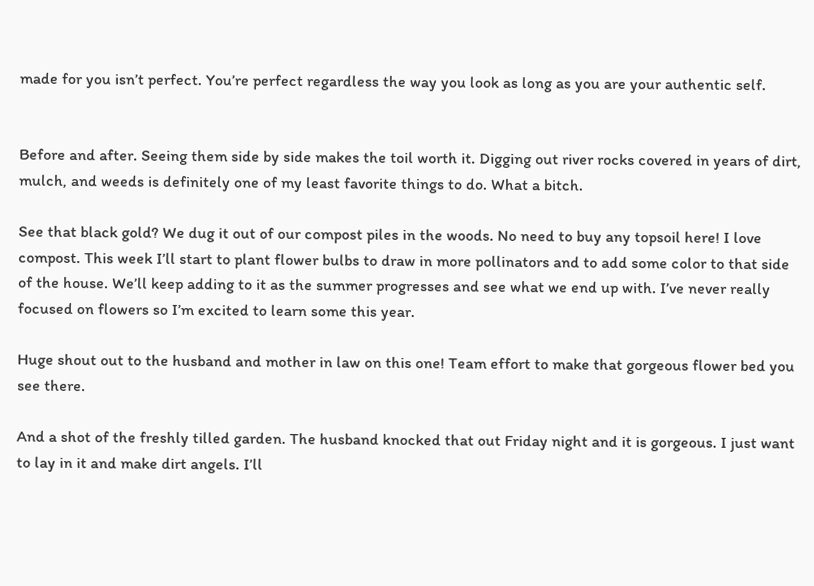made for you isn’t perfect. You’re perfect regardless the way you look as long as you are your authentic self.


Before and after. Seeing them side by side makes the toil worth it. Digging out river rocks covered in years of dirt, mulch, and weeds is definitely one of my least favorite things to do. What a bitch.

See that black gold? We dug it out of our compost piles in the woods. No need to buy any topsoil here! I love compost. This week I’ll start to plant flower bulbs to draw in more pollinators and to add some color to that side of the house. We’ll keep adding to it as the summer progresses and see what we end up with. I’ve never really focused on flowers so I’m excited to learn some this year.

Huge shout out to the husband and mother in law on this one! Team effort to make that gorgeous flower bed you see there.

And a shot of the freshly tilled garden. The husband knocked that out Friday night and it is gorgeous. I just want to lay in it and make dirt angels. I’ll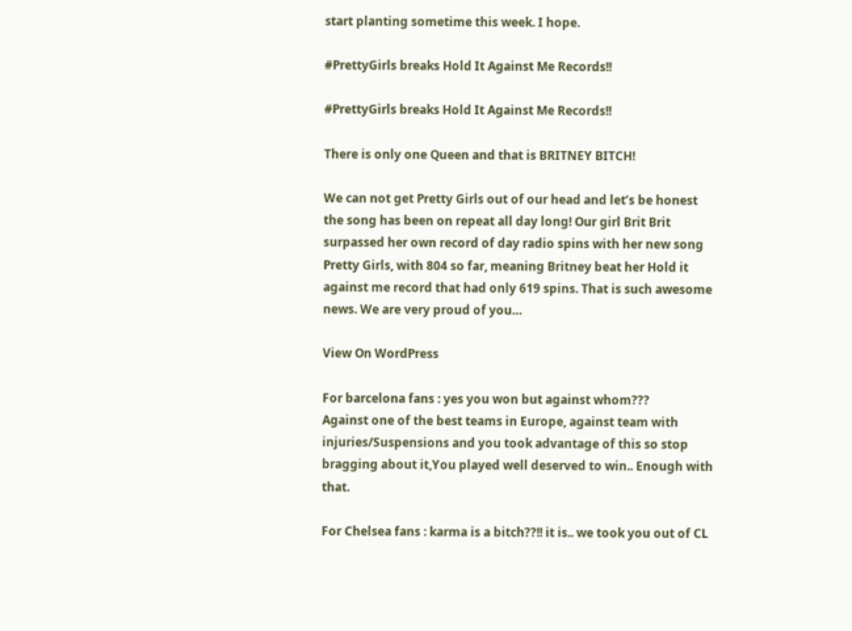start planting sometime this week. I hope.

#PrettyGirls breaks Hold It Against Me Records!!

#PrettyGirls breaks Hold It Against Me Records!!

There is only one Queen and that is BRITNEY BITCH!

We can not get Pretty Girls out of our head and let’s be honest the song has been on repeat all day long! Our girl Brit Brit surpassed her own record of day radio spins with her new song Pretty Girls, with 804 so far, meaning Britney beat her Hold it against me record that had only 619 spins. That is such awesome news. We are very proud of you…

View On WordPress

For barcelona fans : yes you won but against whom???
Against one of the best teams in Europe, against team with injuries/Suspensions and you took advantage of this so stop bragging about it,You played well deserved to win.. Enough with that.

For Chelsea fans : karma is a bitch??!! it is.. we took you out of CL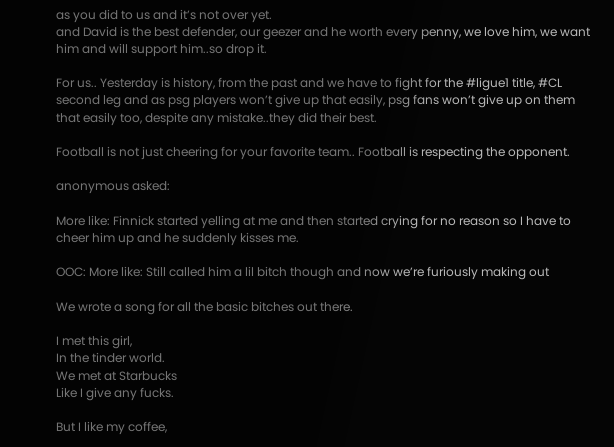as you did to us and it’s not over yet.
and David is the best defender, our geezer and he worth every penny, we love him, we want him and will support him..so drop it.

For us.. Yesterday is history, from the past and we have to fight for the #ligue1 title, #CL second leg and as psg players won’t give up that easily, psg fans won’t give up on them that easily too, despite any mistake..they did their best.

Football is not just cheering for your favorite team.. Football is respecting the opponent.

anonymous asked:

More like: Finnick started yelling at me and then started crying for no reason so I have to cheer him up and he suddenly kisses me.

OOC: More like: Still called him a lil bitch though and now we’re furiously making out

We wrote a song for all the basic bitches out there.

I met this girl,
In the tinder world.
We met at Starbucks
Like I give any fucks.

But I like my coffee,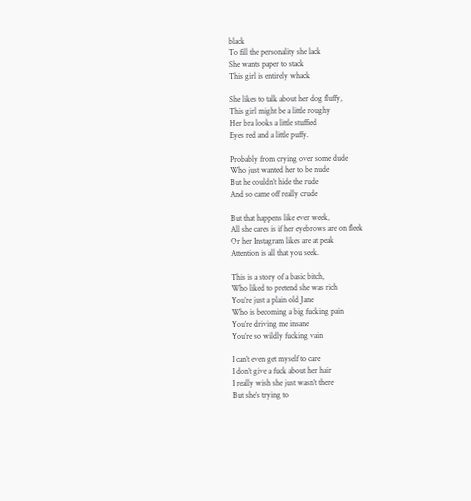black
To fill the personality she lack
She wants paper to stack
This girl is entirely whack

She likes to talk about her dog fluffy,
This girl might be a little roughy
Her bra looks a little stuffied
Eyes red and a little puffy.

Probably from crying over some dude
Who just wanted her to be nude
But he couldn’t hide the rude
And so came off really crude

But that happens like ever week,
All she cares is if her eyebrows are on fleek
Or her Instagram likes are at peak
Attention is all that you seek.

This is a story of a basic bitch,
Who liked to pretend she was rich
You’re just a plain old Jane
Who is becoming a big fucking pain
You’re driving me insane
You’re so wildly fucking vain

I can’t even get myself to care
I don’t give a fuck about her hair
I really wish she just wasn’t there
But she’s trying to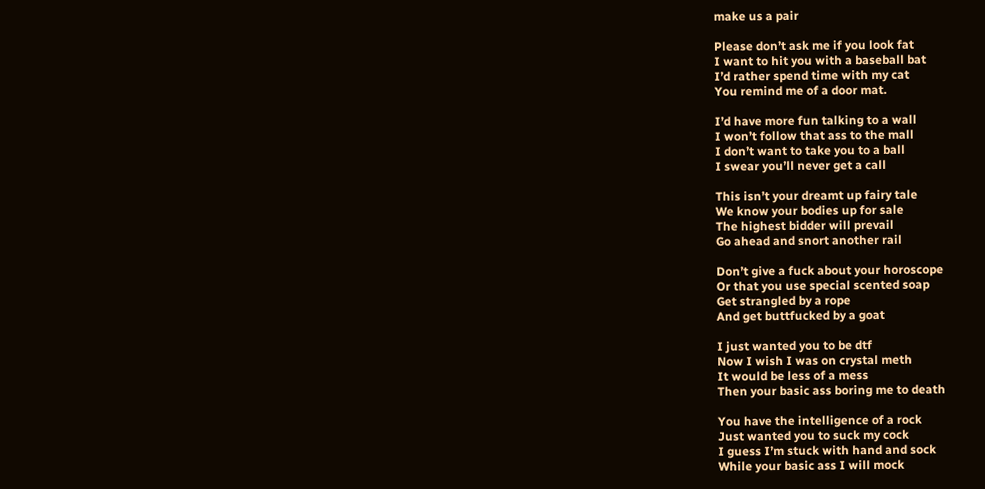make us a pair

Please don’t ask me if you look fat
I want to hit you with a baseball bat
I’d rather spend time with my cat
You remind me of a door mat.

I’d have more fun talking to a wall
I won’t follow that ass to the mall
I don’t want to take you to a ball
I swear you’ll never get a call

This isn’t your dreamt up fairy tale
We know your bodies up for sale
The highest bidder will prevail
Go ahead and snort another rail

Don’t give a fuck about your horoscope
Or that you use special scented soap
Get strangled by a rope
And get buttfucked by a goat

I just wanted you to be dtf
Now I wish I was on crystal meth
It would be less of a mess
Then your basic ass boring me to death

You have the intelligence of a rock
Just wanted you to suck my cock
I guess I’m stuck with hand and sock
While your basic ass I will mock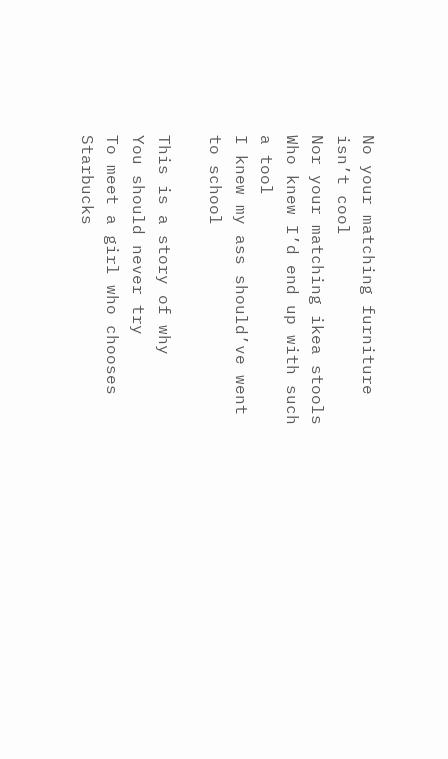No your matching furniture isn’t cool
Nor your matching ikea stools
Who knew I’d end up with such a tool
I knew my ass should’ve went to school

This is a story of why
You should never try
To meet a girl who chooses Starbucks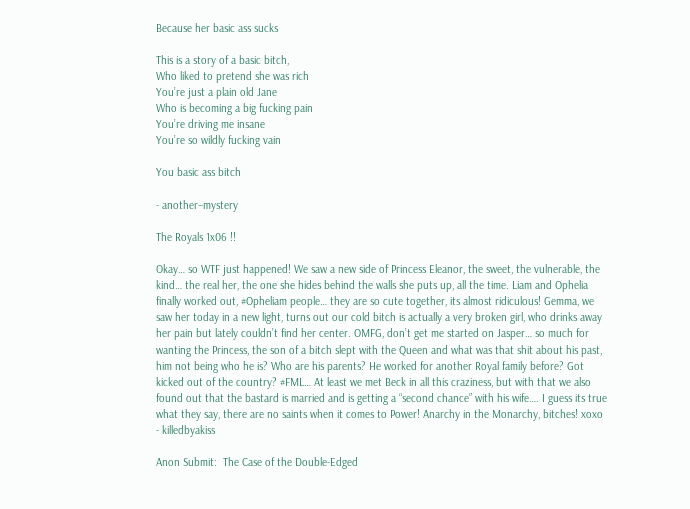Because her basic ass sucks

This is a story of a basic bitch,
Who liked to pretend she was rich
You’re just a plain old Jane
Who is becoming a big fucking pain
You’re driving me insane
You’re so wildly fucking vain

You basic ass bitch

- another–mystery

The Royals 1x06 !!

Okay… so WTF just happened! We saw a new side of Princess Eleanor, the sweet, the vulnerable, the kind… the real her, the one she hides behind the walls she puts up, all the time. Liam and Ophelia finally worked out, #Opheliam people… they are so cute together, its almost ridiculous! Gemma, we saw her today in a new light, turns out our cold bitch is actually a very broken girl, who drinks away her pain but lately couldn’t find her center. OMFG, don’t get me started on Jasper… so much for wanting the Princess, the son of a bitch slept with the Queen and what was that shit about his past, him not being who he is? Who are his parents? He worked for another Royal family before? Got kicked out of the country? #FML… At least we met Beck in all this craziness, but with that we also found out that the bastard is married and is getting a “second chance” with his wife…. I guess its true what they say, there are no saints when it comes to Power! Anarchy in the Monarchy, bitches! xoxo - killedbyakiss

Anon Submit:  The Case of the Double-Edged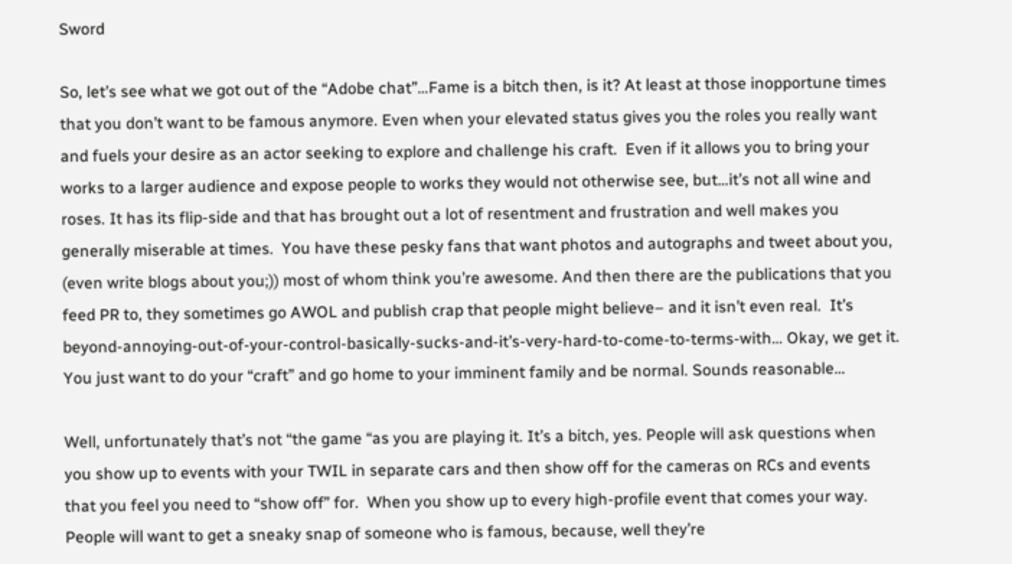Sword

So, let’s see what we got out of the “Adobe chat”…Fame is a bitch then, is it? At least at those inopportune times that you don’t want to be famous anymore. Even when your elevated status gives you the roles you really want and fuels your desire as an actor seeking to explore and challenge his craft.  Even if it allows you to bring your works to a larger audience and expose people to works they would not otherwise see, but…it’s not all wine and roses. It has its flip-side and that has brought out a lot of resentment and frustration and well makes you generally miserable at times.  You have these pesky fans that want photos and autographs and tweet about you, (even write blogs about you;)) most of whom think you’re awesome. And then there are the publications that you feed PR to, they sometimes go AWOL and publish crap that people might believe– and it isn’t even real.  It’s beyond-annoying-out-of-your-control-basically-sucks-and-it’s-very-hard-to-come-to-terms-with… Okay, we get it. You just want to do your “craft” and go home to your imminent family and be normal. Sounds reasonable…

Well, unfortunately that’s not “the game “as you are playing it. It’s a bitch, yes. People will ask questions when you show up to events with your TWIL in separate cars and then show off for the cameras on RCs and events that you feel you need to “show off” for.  When you show up to every high-profile event that comes your way. People will want to get a sneaky snap of someone who is famous, because, well they’re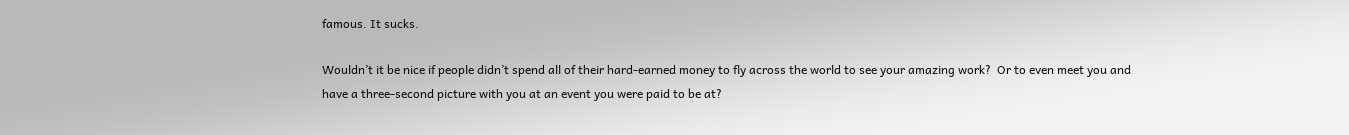famous. It sucks.

Wouldn’t it be nice if people didn’t spend all of their hard-earned money to fly across the world to see your amazing work?  Or to even meet you and have a three-second picture with you at an event you were paid to be at?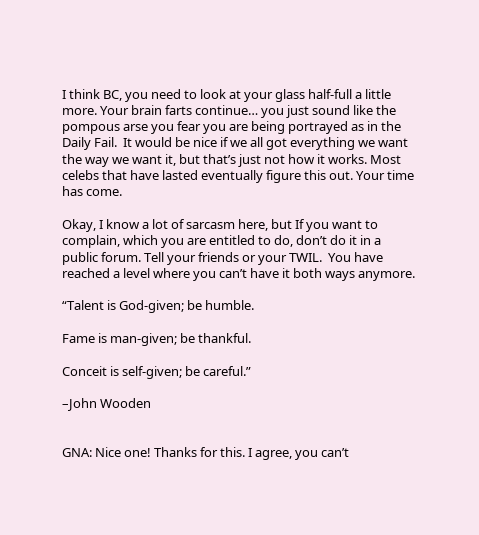I think BC, you need to look at your glass half-full a little more. Your brain farts continue… you just sound like the pompous arse you fear you are being portrayed as in the Daily Fail.  It would be nice if we all got everything we want the way we want it, but that’s just not how it works. Most celebs that have lasted eventually figure this out. Your time has come.

Okay, I know a lot of sarcasm here, but If you want to complain, which you are entitled to do, don’t do it in a public forum. Tell your friends or your TWIL.  You have reached a level where you can’t have it both ways anymore.

“Talent is God-given; be humble.

Fame is man-given; be thankful.

Conceit is self-given; be careful.”

–John Wooden


GNA: Nice one! Thanks for this. I agree, you can’t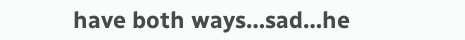have both ways…sad…he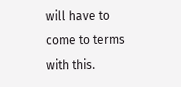will have to come to terms with this.